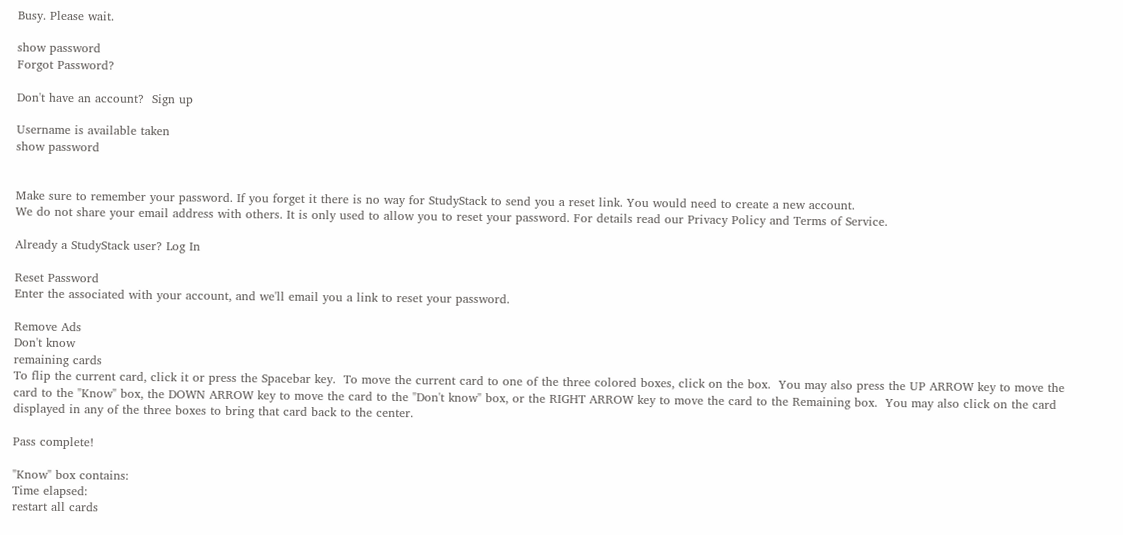Busy. Please wait.

show password
Forgot Password?

Don't have an account?  Sign up

Username is available taken
show password


Make sure to remember your password. If you forget it there is no way for StudyStack to send you a reset link. You would need to create a new account.
We do not share your email address with others. It is only used to allow you to reset your password. For details read our Privacy Policy and Terms of Service.

Already a StudyStack user? Log In

Reset Password
Enter the associated with your account, and we'll email you a link to reset your password.

Remove Ads
Don't know
remaining cards
To flip the current card, click it or press the Spacebar key.  To move the current card to one of the three colored boxes, click on the box.  You may also press the UP ARROW key to move the card to the "Know" box, the DOWN ARROW key to move the card to the "Don't know" box, or the RIGHT ARROW key to move the card to the Remaining box.  You may also click on the card displayed in any of the three boxes to bring that card back to the center.

Pass complete!

"Know" box contains:
Time elapsed:
restart all cards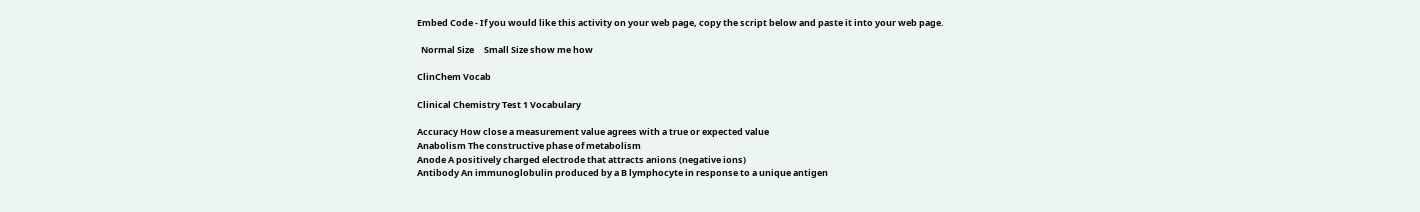Embed Code - If you would like this activity on your web page, copy the script below and paste it into your web page.

  Normal Size     Small Size show me how

ClinChem Vocab

Clinical Chemistry Test 1 Vocabulary

Accuracy How close a measurement value agrees with a true or expected value
Anabolism The constructive phase of metabolism
Anode A positively charged electrode that attracts anions (negative ions)
Antibody An immunoglobulin produced by a B lymphocyte in response to a unique antigen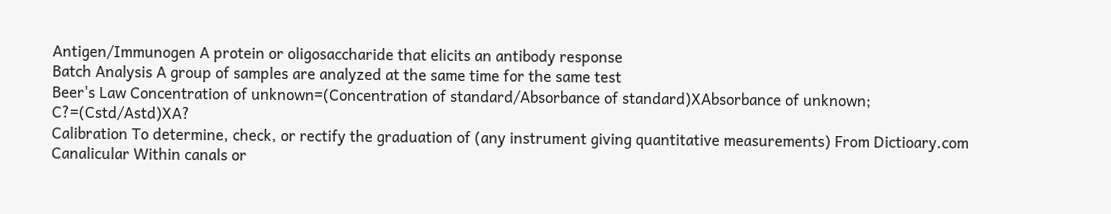Antigen/Immunogen A protein or oligosaccharide that elicits an antibody response
Batch Analysis A group of samples are analyzed at the same time for the same test
Beer's Law Concentration of unknown=(Concentration of standard/Absorbance of standard)XAbsorbance of unknown; C?=(Cstd/Astd)XA?
Calibration To determine, check, or rectify the graduation of (any instrument giving quantitative measurements) From Dictioary.com
Canalicular Within canals or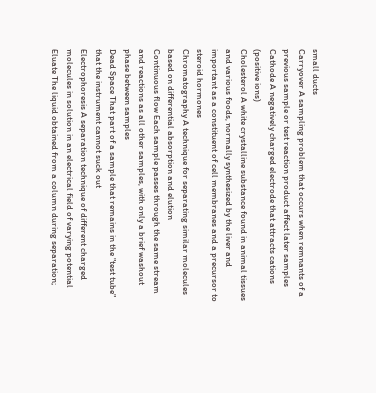small ducts
Carryover A sampling problem that occurs when remnants of a previous sample or test reaction product affect later samples
Cathode A negatively charged electrode that attracts cations (positive ions)
Cholesterol A white crystalline substance found in animal tissues and various foods, normally synthesized by the liver and important as a constituent of cell membranes and a precursor to steroid hormones
Chromatography A technique for separating similar molecules based on differential absorption and elution
Continuous flow Each sample passes through the same stream and reactions as all other samples, with only a brief washout phase between samples
Dead Space That part of a sample that remains in the "test tube" that the instrument cannot suck out
Electrophoresis A separation technique of different charged molecules in solution in an electrical field of varying potential
Eluate The liquid obtained from a column during separation;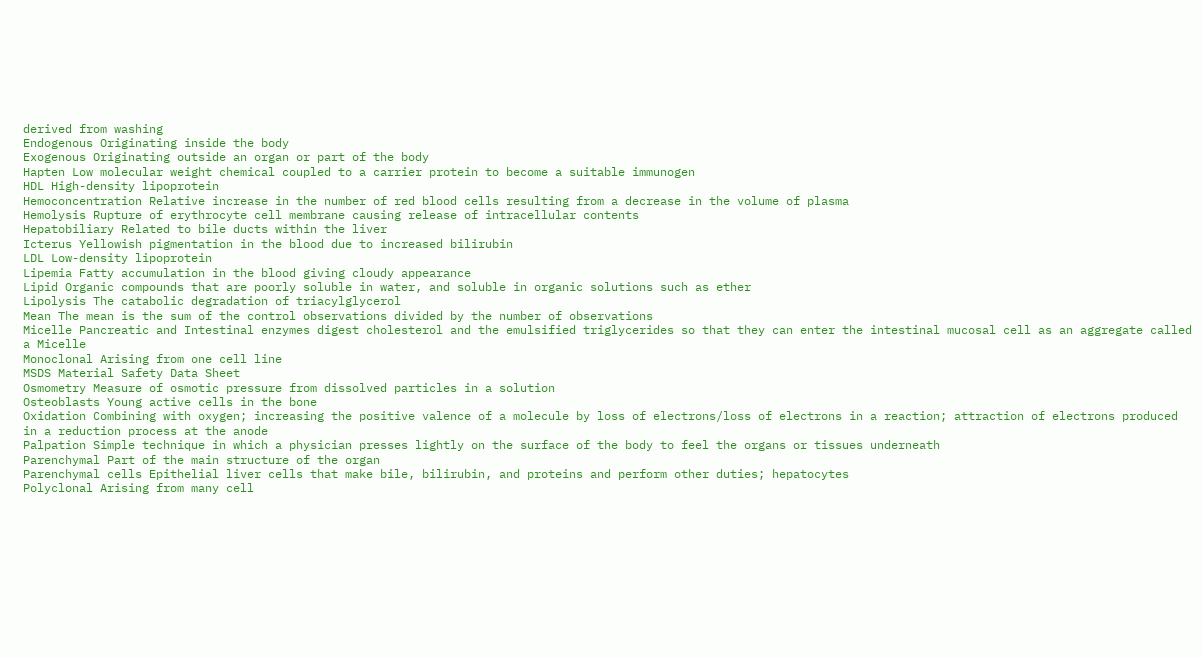derived from washing
Endogenous Originating inside the body
Exogenous Originating outside an organ or part of the body
Hapten Low molecular weight chemical coupled to a carrier protein to become a suitable immunogen
HDL High-density lipoprotein
Hemoconcentration Relative increase in the number of red blood cells resulting from a decrease in the volume of plasma
Hemolysis Rupture of erythrocyte cell membrane causing release of intracellular contents
Hepatobiliary Related to bile ducts within the liver
Icterus Yellowish pigmentation in the blood due to increased bilirubin
LDL Low-density lipoprotein
Lipemia Fatty accumulation in the blood giving cloudy appearance
Lipid Organic compounds that are poorly soluble in water, and soluble in organic solutions such as ether
Lipolysis The catabolic degradation of triacylglycerol
Mean The mean is the sum of the control observations divided by the number of observations
Micelle Pancreatic and Intestinal enzymes digest cholesterol and the emulsified triglycerides so that they can enter the intestinal mucosal cell as an aggregate called a Micelle
Monoclonal Arising from one cell line
MSDS Material Safety Data Sheet
Osmometry Measure of osmotic pressure from dissolved particles in a solution
Osteoblasts Young active cells in the bone
Oxidation Combining with oxygen; increasing the positive valence of a molecule by loss of electrons/loss of electrons in a reaction; attraction of electrons produced in a reduction process at the anode
Palpation Simple technique in which a physician presses lightly on the surface of the body to feel the organs or tissues underneath
Parenchymal Part of the main structure of the organ
Parenchymal cells Epithelial liver cells that make bile, bilirubin, and proteins and perform other duties; hepatocytes
Polyclonal Arising from many cell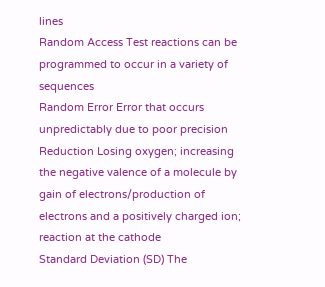lines
Random Access Test reactions can be programmed to occur in a variety of sequences
Random Error Error that occurs unpredictably due to poor precision
Reduction Losing oxygen; increasing the negative valence of a molecule by gain of electrons/production of electrons and a positively charged ion; reaction at the cathode
Standard Deviation (SD) The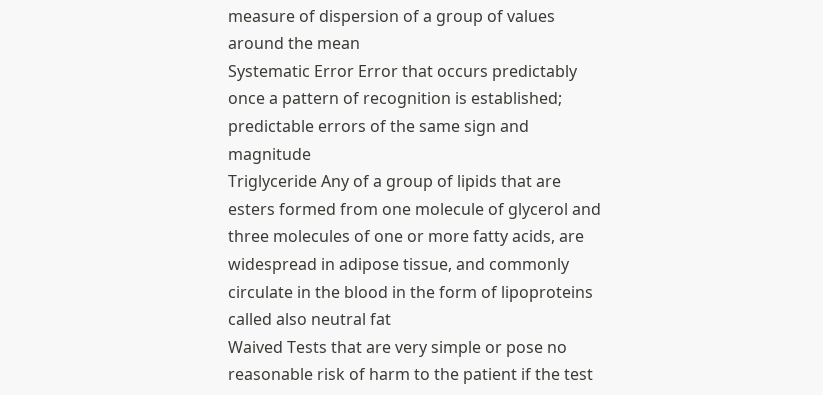measure of dispersion of a group of values around the mean
Systematic Error Error that occurs predictably once a pattern of recognition is established; predictable errors of the same sign and magnitude
Triglyceride Any of a group of lipids that are esters formed from one molecule of glycerol and three molecules of one or more fatty acids, are widespread in adipose tissue, and commonly circulate in the blood in the form of lipoproteins called also neutral fat
Waived Tests that are very simple or pose no reasonable risk of harm to the patient if the test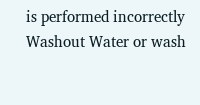is performed incorrectly
Washout Water or wash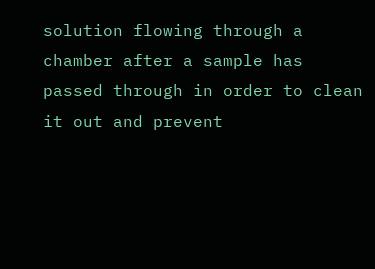solution flowing through a chamber after a sample has passed through in order to clean it out and prevent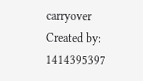carryover
Created by: 1414395397